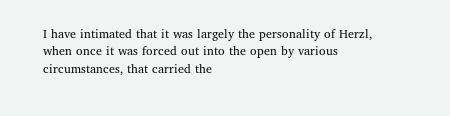I have intimated that it was largely the personality of Herzl, when once it was forced out into the open by various circumstances, that carried the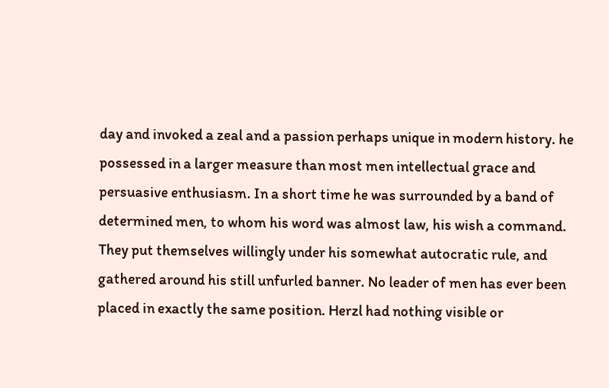day and invoked a zeal and a passion perhaps unique in modern history. he possessed in a larger measure than most men intellectual grace and persuasive enthusiasm. In a short time he was surrounded by a band of determined men, to whom his word was almost law, his wish a command. They put themselves willingly under his somewhat autocratic rule, and gathered around his still unfurled banner. No leader of men has ever been placed in exactly the same position. Herzl had nothing visible or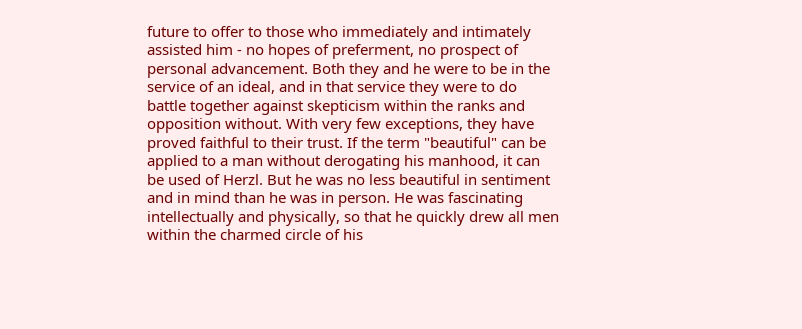future to offer to those who immediately and intimately assisted him - no hopes of preferment, no prospect of personal advancement. Both they and he were to be in the service of an ideal, and in that service they were to do battle together against skepticism within the ranks and opposition without. With very few exceptions, they have proved faithful to their trust. If the term "beautiful" can be applied to a man without derogating his manhood, it can be used of Herzl. But he was no less beautiful in sentiment and in mind than he was in person. He was fascinating intellectually and physically, so that he quickly drew all men within the charmed circle of his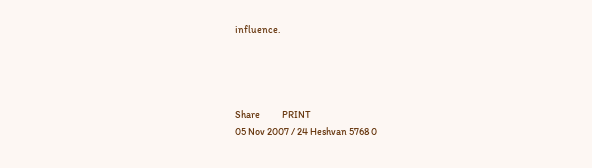influence.




Share           PRINT
05 Nov 2007 / 24 Heshvan 5768 0